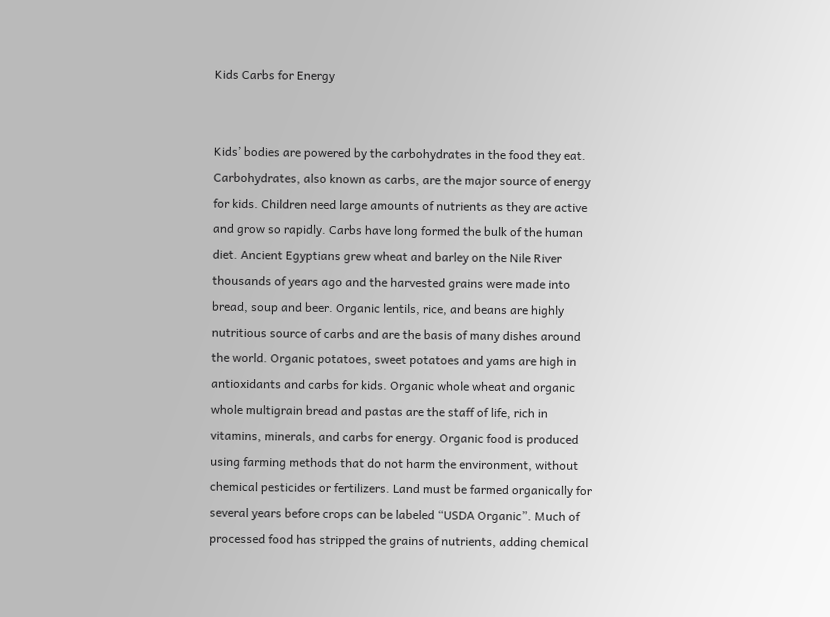Kids Carbs for Energy


Kids’ bodies are powered by the carbohydrates in the food they eat. Carbohydrates, also known as carbs, are the major source of energy for kids. Children need large amounts of nutrients as they are active and grow so rapidly. Carbs have long formed the bulk of the human diet. Ancient Egyptians grew wheat and barley on the Nile River thousands of years ago and the harvested grains were made into bread, soup and beer. Organic lentils, rice, and beans are highly nutritious source of carbs and are the basis of many dishes around the world. Organic potatoes, sweet potatoes and yams are high in antioxidants and carbs for kids. Organic whole wheat and organic whole multigrain bread and pastas are the staff of life, rich in vitamins, minerals, and carbs for energy. Organic food is produced using farming methods that do not harm the environment, without chemical pesticides or fertilizers. Land must be farmed organically for several years before crops can be labeled “USDA Organic”. Much of processed food has stripped the grains of nutrients, adding chemical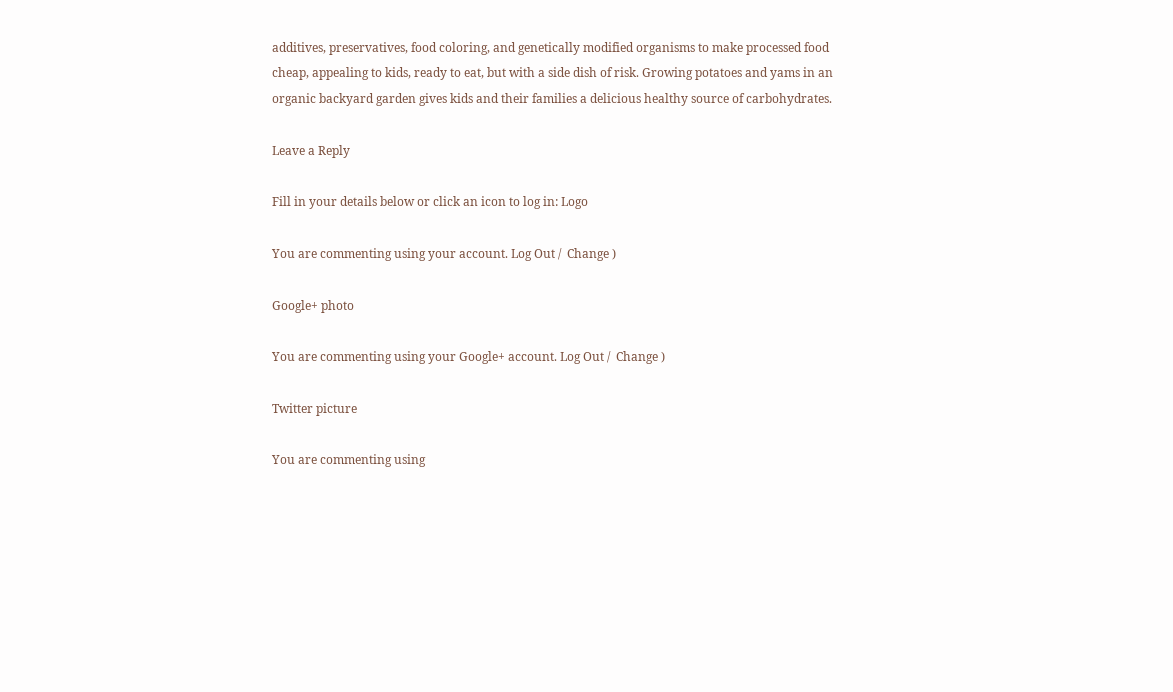additives, preservatives, food coloring, and genetically modified organisms to make processed food cheap, appealing to kids, ready to eat, but with a side dish of risk. Growing potatoes and yams in an organic backyard garden gives kids and their families a delicious healthy source of carbohydrates.

Leave a Reply

Fill in your details below or click an icon to log in: Logo

You are commenting using your account. Log Out /  Change )

Google+ photo

You are commenting using your Google+ account. Log Out /  Change )

Twitter picture

You are commenting using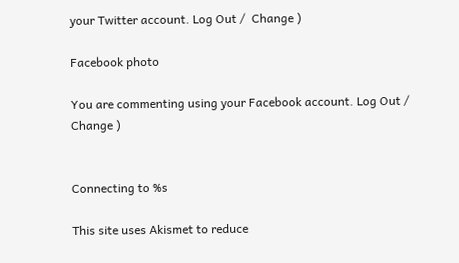your Twitter account. Log Out /  Change )

Facebook photo

You are commenting using your Facebook account. Log Out /  Change )


Connecting to %s

This site uses Akismet to reduce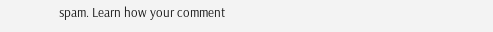spam. Learn how your comment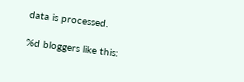data is processed.

%d bloggers like this: